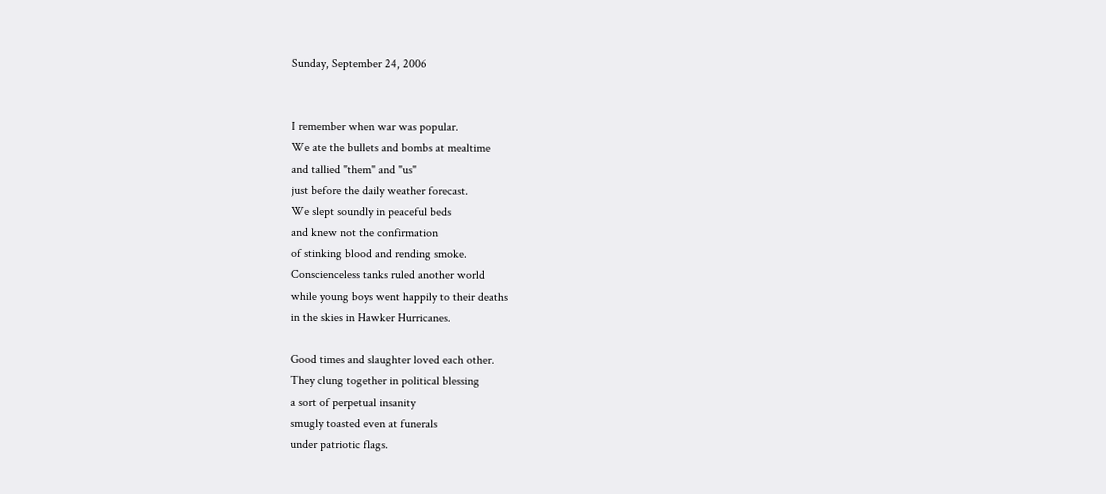Sunday, September 24, 2006


I remember when war was popular.
We ate the bullets and bombs at mealtime
and tallied "them" and "us"
just before the daily weather forecast.
We slept soundly in peaceful beds
and knew not the confirmation
of stinking blood and rending smoke.
Conscienceless tanks ruled another world
while young boys went happily to their deaths
in the skies in Hawker Hurricanes.

Good times and slaughter loved each other.
They clung together in political blessing
a sort of perpetual insanity
smugly toasted even at funerals
under patriotic flags.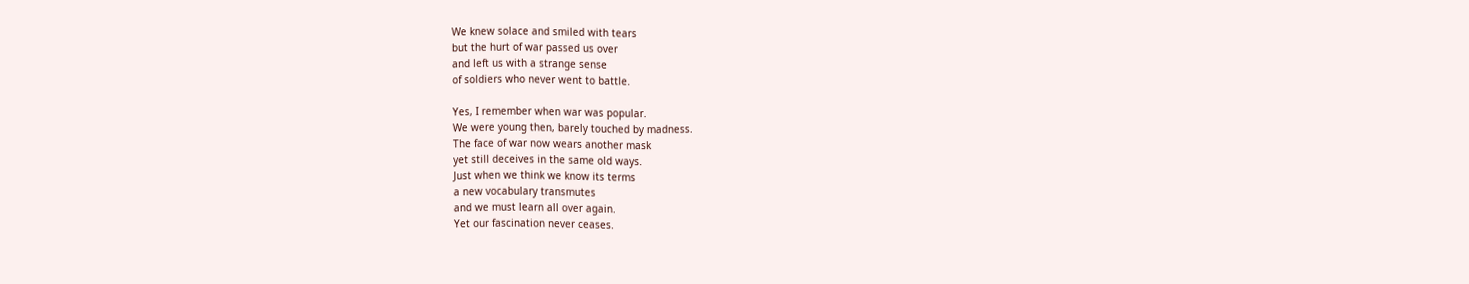We knew solace and smiled with tears
but the hurt of war passed us over
and left us with a strange sense
of soldiers who never went to battle.

Yes, I remember when war was popular.
We were young then, barely touched by madness.
The face of war now wears another mask
yet still deceives in the same old ways.
Just when we think we know its terms
a new vocabulary transmutes
and we must learn all over again.
Yet our fascination never ceases.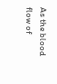As the blood flow of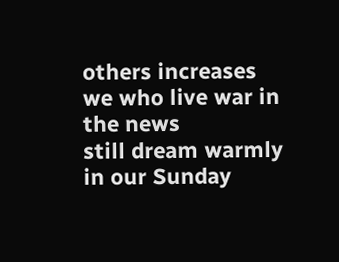others increases
we who live war in the news
still dream warmly in our Sunday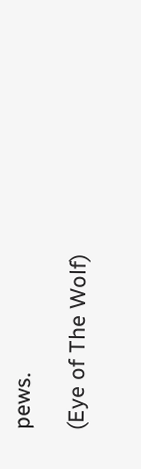pews.

(Eye of The Wolf)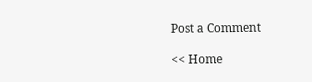Post a Comment

<< Home